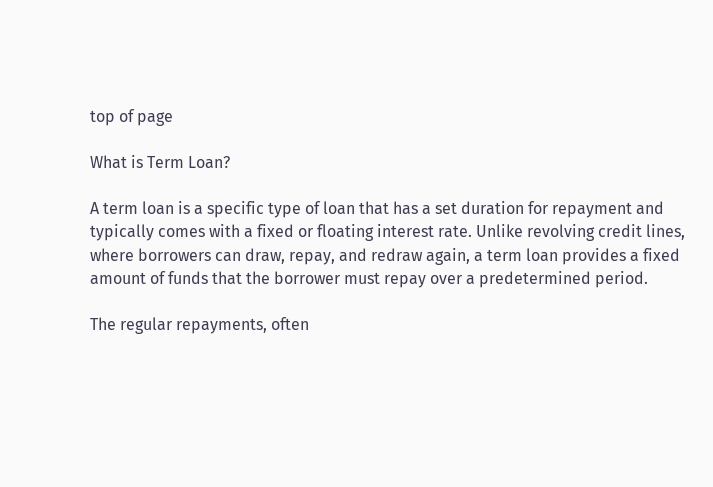top of page

What is Term Loan?

A term loan is a specific type of loan that has a set duration for repayment and typically comes with a fixed or floating interest rate. Unlike revolving credit lines, where borrowers can draw, repay, and redraw again, a term loan provides a fixed amount of funds that the borrower must repay over a predetermined period.

The regular repayments, often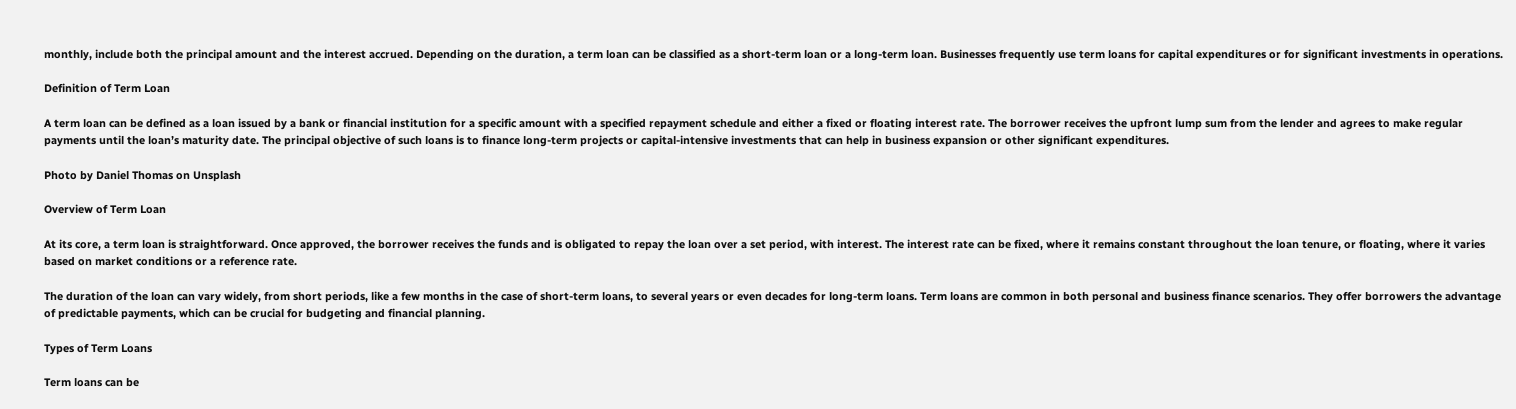monthly, include both the principal amount and the interest accrued. Depending on the duration, a term loan can be classified as a short-term loan or a long-term loan. Businesses frequently use term loans for capital expenditures or for significant investments in operations.

Definition of Term Loan

A term loan can be defined as a loan issued by a bank or financial institution for a specific amount with a specified repayment schedule and either a fixed or floating interest rate. The borrower receives the upfront lump sum from the lender and agrees to make regular payments until the loan’s maturity date. The principal objective of such loans is to finance long-term projects or capital-intensive investments that can help in business expansion or other significant expenditures.

Photo by Daniel Thomas on Unsplash

Overview of Term Loan

At its core, a term loan is straightforward. Once approved, the borrower receives the funds and is obligated to repay the loan over a set period, with interest. The interest rate can be fixed, where it remains constant throughout the loan tenure, or floating, where it varies based on market conditions or a reference rate.

The duration of the loan can vary widely, from short periods, like a few months in the case of short-term loans, to several years or even decades for long-term loans. Term loans are common in both personal and business finance scenarios. They offer borrowers the advantage of predictable payments, which can be crucial for budgeting and financial planning.

Types of Term Loans

Term loans can be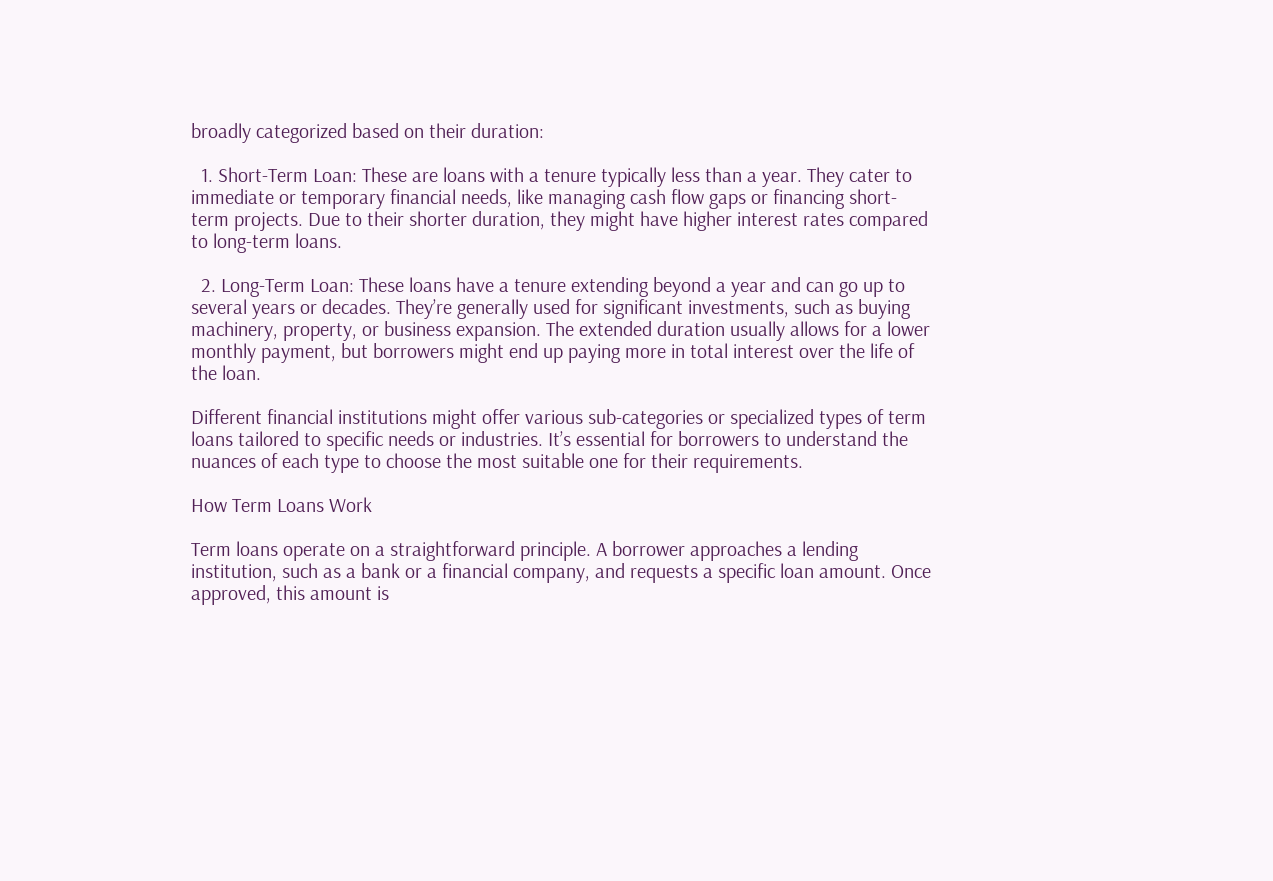broadly categorized based on their duration:

  1. Short-Term Loan: These are loans with a tenure typically less than a year. They cater to immediate or temporary financial needs, like managing cash flow gaps or financing short-term projects. Due to their shorter duration, they might have higher interest rates compared to long-term loans.

  2. Long-Term Loan: These loans have a tenure extending beyond a year and can go up to several years or decades. They’re generally used for significant investments, such as buying machinery, property, or business expansion. The extended duration usually allows for a lower monthly payment, but borrowers might end up paying more in total interest over the life of the loan.

Different financial institutions might offer various sub-categories or specialized types of term loans tailored to specific needs or industries. It’s essential for borrowers to understand the nuances of each type to choose the most suitable one for their requirements.

How Term Loans Work

Term loans operate on a straightforward principle. A borrower approaches a lending institution, such as a bank or a financial company, and requests a specific loan amount. Once approved, this amount is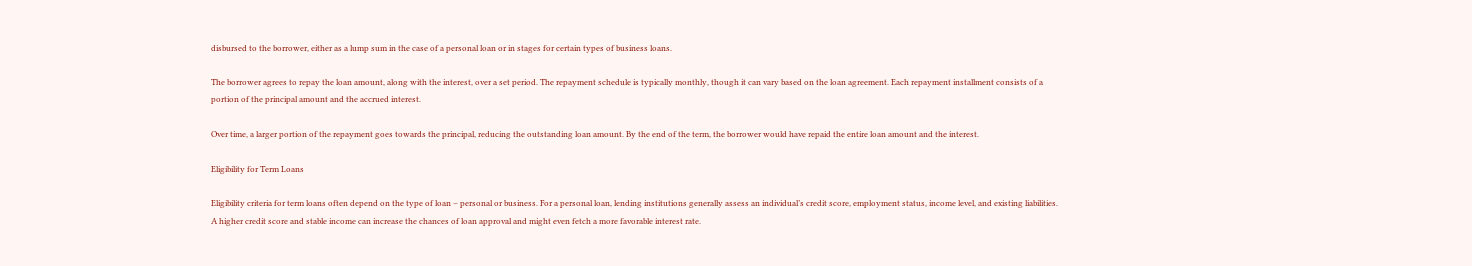disbursed to the borrower, either as a lump sum in the case of a personal loan or in stages for certain types of business loans.

The borrower agrees to repay the loan amount, along with the interest, over a set period. The repayment schedule is typically monthly, though it can vary based on the loan agreement. Each repayment installment consists of a portion of the principal amount and the accrued interest.

Over time, a larger portion of the repayment goes towards the principal, reducing the outstanding loan amount. By the end of the term, the borrower would have repaid the entire loan amount and the interest.

Eligibility for Term Loans

Eligibility criteria for term loans often depend on the type of loan – personal or business. For a personal loan, lending institutions generally assess an individual’s credit score, employment status, income level, and existing liabilities. A higher credit score and stable income can increase the chances of loan approval and might even fetch a more favorable interest rate.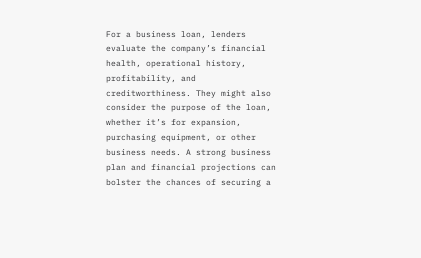For a business loan, lenders evaluate the company’s financial health, operational history, profitability, and creditworthiness. They might also consider the purpose of the loan, whether it’s for expansion, purchasing equipment, or other business needs. A strong business plan and financial projections can bolster the chances of securing a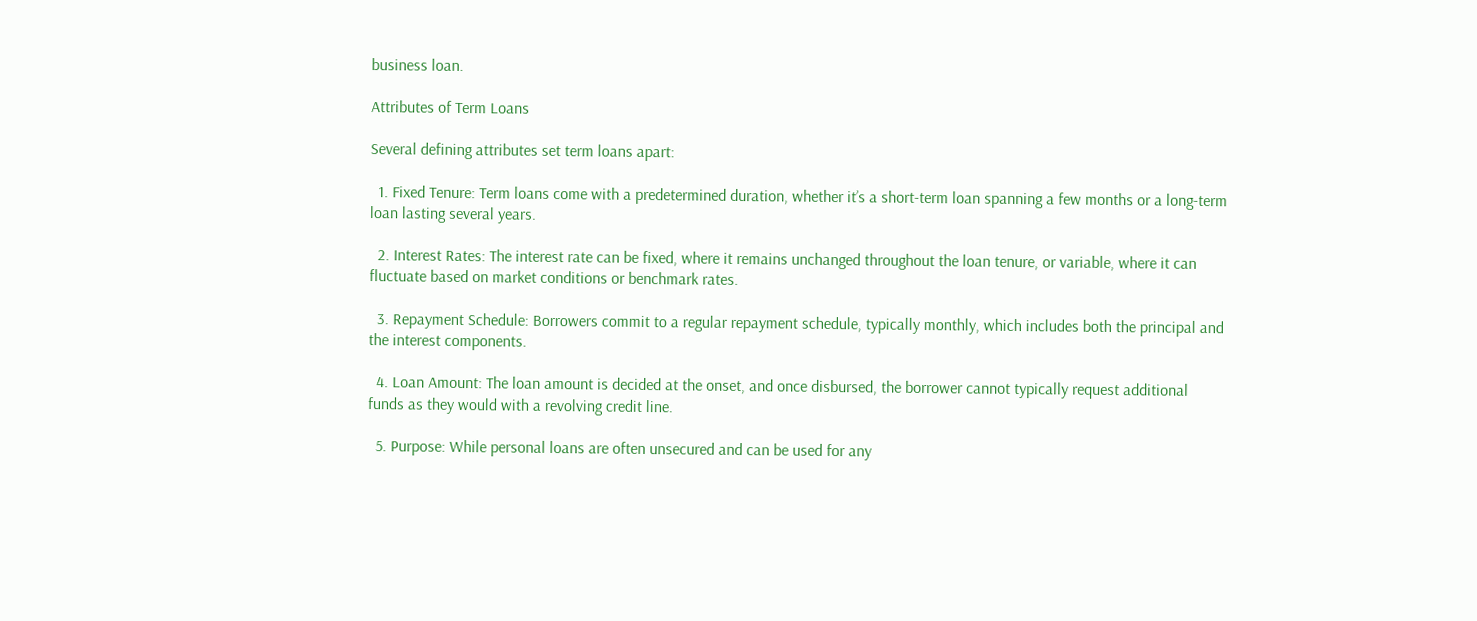business loan.

Attributes of Term Loans

Several defining attributes set term loans apart:

  1. Fixed Tenure: Term loans come with a predetermined duration, whether it’s a short-term loan spanning a few months or a long-term loan lasting several years.

  2. Interest Rates: The interest rate can be fixed, where it remains unchanged throughout the loan tenure, or variable, where it can fluctuate based on market conditions or benchmark rates.

  3. Repayment Schedule: Borrowers commit to a regular repayment schedule, typically monthly, which includes both the principal and the interest components.

  4. Loan Amount: The loan amount is decided at the onset, and once disbursed, the borrower cannot typically request additional funds as they would with a revolving credit line.

  5. Purpose: While personal loans are often unsecured and can be used for any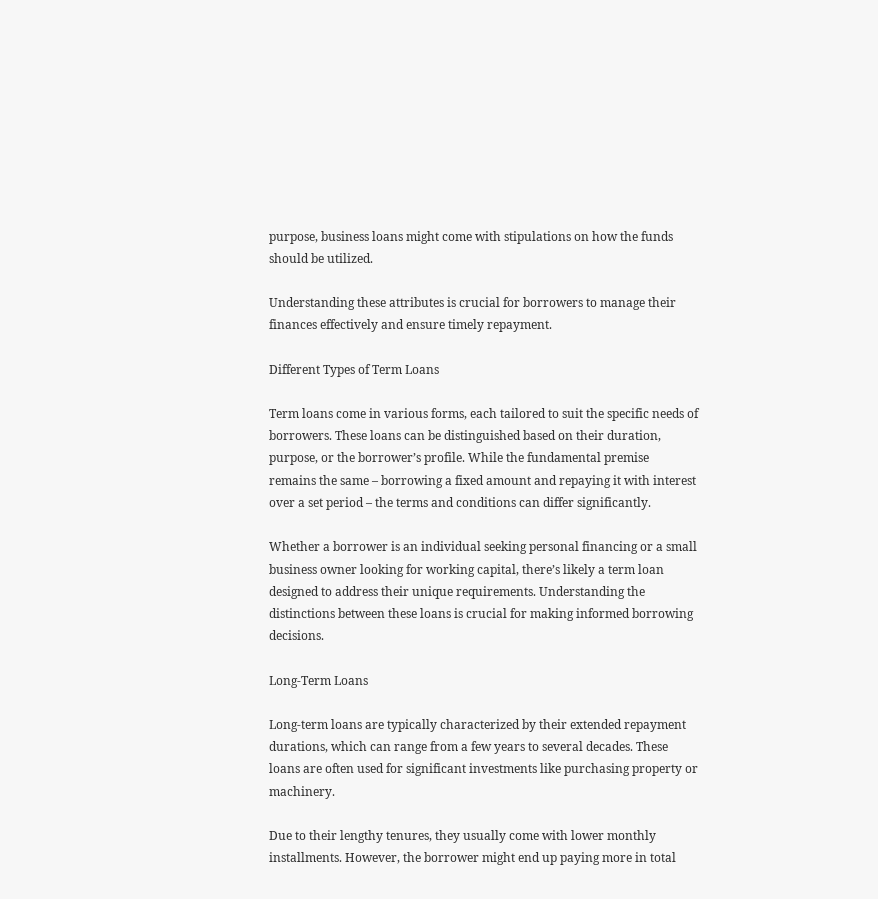purpose, business loans might come with stipulations on how the funds should be utilized.

Understanding these attributes is crucial for borrowers to manage their finances effectively and ensure timely repayment.

Different Types of Term Loans

Term loans come in various forms, each tailored to suit the specific needs of borrowers. These loans can be distinguished based on their duration, purpose, or the borrower’s profile. While the fundamental premise remains the same – borrowing a fixed amount and repaying it with interest over a set period – the terms and conditions can differ significantly.

Whether a borrower is an individual seeking personal financing or a small business owner looking for working capital, there’s likely a term loan designed to address their unique requirements. Understanding the distinctions between these loans is crucial for making informed borrowing decisions.

Long-Term Loans

Long-term loans are typically characterized by their extended repayment durations, which can range from a few years to several decades. These loans are often used for significant investments like purchasing property or machinery.

Due to their lengthy tenures, they usually come with lower monthly installments. However, the borrower might end up paying more in total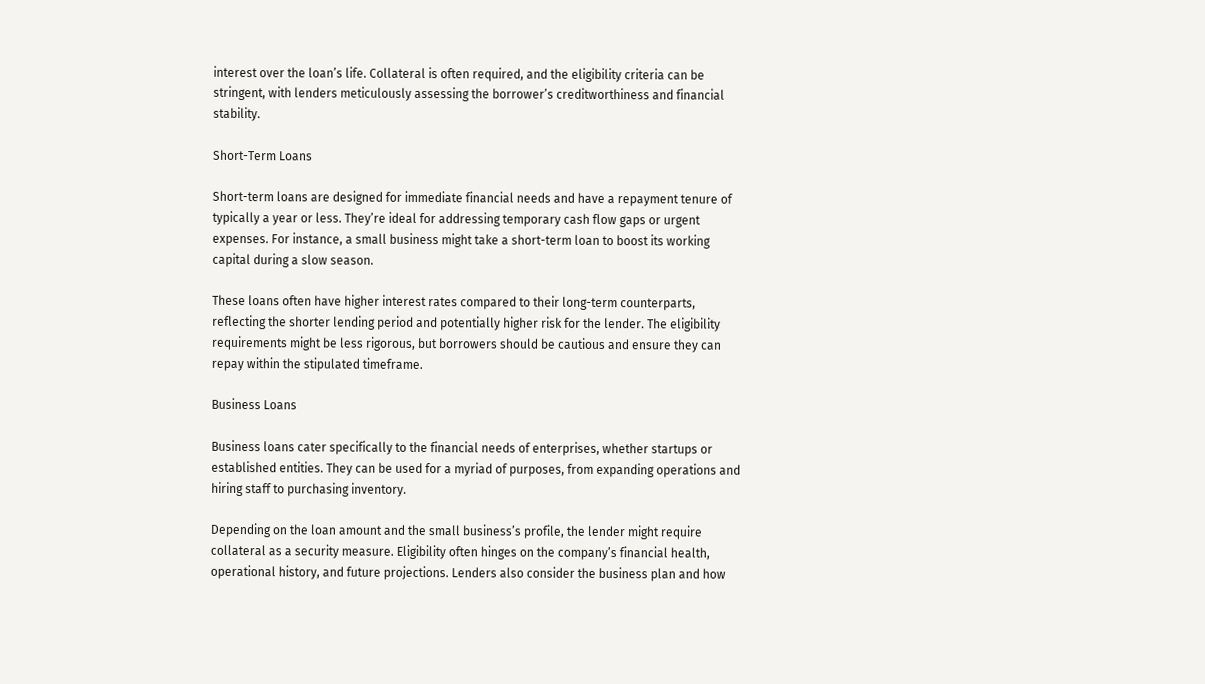interest over the loan’s life. Collateral is often required, and the eligibility criteria can be stringent, with lenders meticulously assessing the borrower’s creditworthiness and financial stability.

Short-Term Loans

Short-term loans are designed for immediate financial needs and have a repayment tenure of typically a year or less. They’re ideal for addressing temporary cash flow gaps or urgent expenses. For instance, a small business might take a short-term loan to boost its working capital during a slow season.

These loans often have higher interest rates compared to their long-term counterparts, reflecting the shorter lending period and potentially higher risk for the lender. The eligibility requirements might be less rigorous, but borrowers should be cautious and ensure they can repay within the stipulated timeframe.

Business Loans

Business loans cater specifically to the financial needs of enterprises, whether startups or established entities. They can be used for a myriad of purposes, from expanding operations and hiring staff to purchasing inventory.

Depending on the loan amount and the small business’s profile, the lender might require collateral as a security measure. Eligibility often hinges on the company’s financial health, operational history, and future projections. Lenders also consider the business plan and how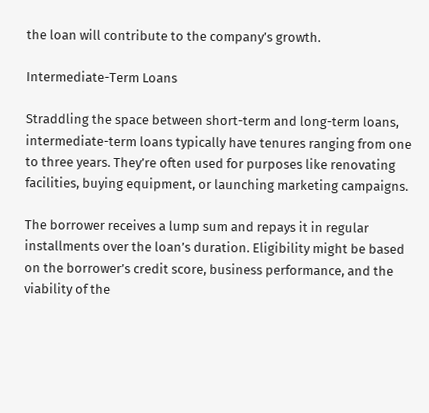the loan will contribute to the company’s growth.

Intermediate-Term Loans

Straddling the space between short-term and long-term loans, intermediate-term loans typically have tenures ranging from one to three years. They’re often used for purposes like renovating facilities, buying equipment, or launching marketing campaigns.

The borrower receives a lump sum and repays it in regular installments over the loan’s duration. Eligibility might be based on the borrower’s credit score, business performance, and the viability of the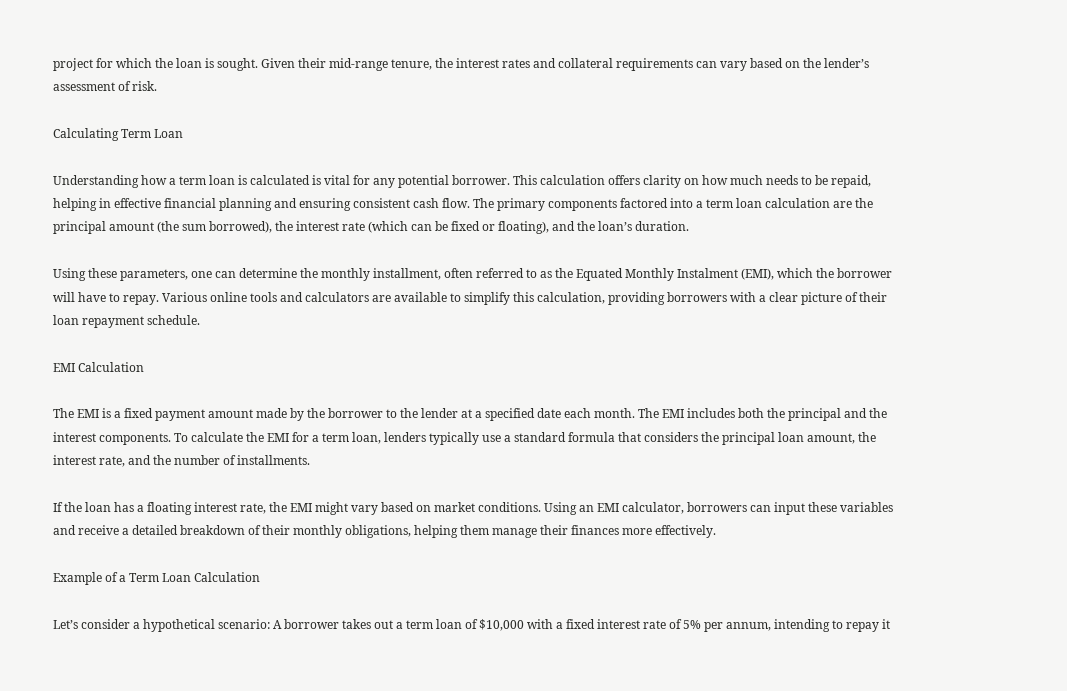project for which the loan is sought. Given their mid-range tenure, the interest rates and collateral requirements can vary based on the lender’s assessment of risk.

Calculating Term Loan

Understanding how a term loan is calculated is vital for any potential borrower. This calculation offers clarity on how much needs to be repaid, helping in effective financial planning and ensuring consistent cash flow. The primary components factored into a term loan calculation are the principal amount (the sum borrowed), the interest rate (which can be fixed or floating), and the loan’s duration.

Using these parameters, one can determine the monthly installment, often referred to as the Equated Monthly Instalment (EMI), which the borrower will have to repay. Various online tools and calculators are available to simplify this calculation, providing borrowers with a clear picture of their loan repayment schedule.

EMI Calculation

The EMI is a fixed payment amount made by the borrower to the lender at a specified date each month. The EMI includes both the principal and the interest components. To calculate the EMI for a term loan, lenders typically use a standard formula that considers the principal loan amount, the interest rate, and the number of installments.

If the loan has a floating interest rate, the EMI might vary based on market conditions. Using an EMI calculator, borrowers can input these variables and receive a detailed breakdown of their monthly obligations, helping them manage their finances more effectively.

Example of a Term Loan Calculation

Let’s consider a hypothetical scenario: A borrower takes out a term loan of $10,000 with a fixed interest rate of 5% per annum, intending to repay it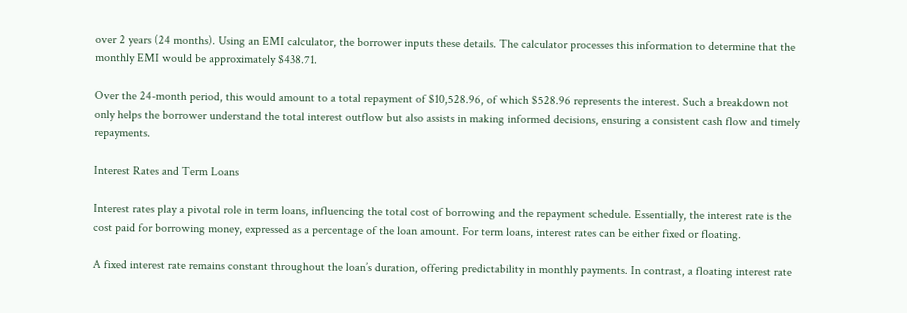over 2 years (24 months). Using an EMI calculator, the borrower inputs these details. The calculator processes this information to determine that the monthly EMI would be approximately $438.71.

Over the 24-month period, this would amount to a total repayment of $10,528.96, of which $528.96 represents the interest. Such a breakdown not only helps the borrower understand the total interest outflow but also assists in making informed decisions, ensuring a consistent cash flow and timely repayments.

Interest Rates and Term Loans

Interest rates play a pivotal role in term loans, influencing the total cost of borrowing and the repayment schedule. Essentially, the interest rate is the cost paid for borrowing money, expressed as a percentage of the loan amount. For term loans, interest rates can be either fixed or floating.

A fixed interest rate remains constant throughout the loan’s duration, offering predictability in monthly payments. In contrast, a floating interest rate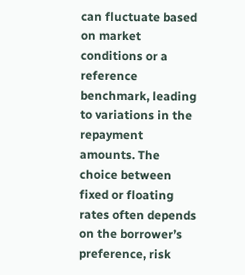can fluctuate based on market conditions or a reference benchmark, leading to variations in the repayment amounts. The choice between fixed or floating rates often depends on the borrower’s preference, risk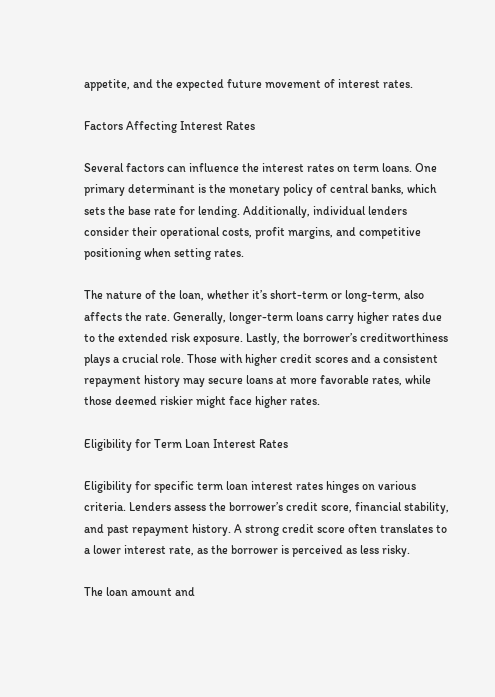appetite, and the expected future movement of interest rates.

Factors Affecting Interest Rates

Several factors can influence the interest rates on term loans. One primary determinant is the monetary policy of central banks, which sets the base rate for lending. Additionally, individual lenders consider their operational costs, profit margins, and competitive positioning when setting rates.

The nature of the loan, whether it’s short-term or long-term, also affects the rate. Generally, longer-term loans carry higher rates due to the extended risk exposure. Lastly, the borrower’s creditworthiness plays a crucial role. Those with higher credit scores and a consistent repayment history may secure loans at more favorable rates, while those deemed riskier might face higher rates.

Eligibility for Term Loan Interest Rates

Eligibility for specific term loan interest rates hinges on various criteria. Lenders assess the borrower’s credit score, financial stability, and past repayment history. A strong credit score often translates to a lower interest rate, as the borrower is perceived as less risky.

The loan amount and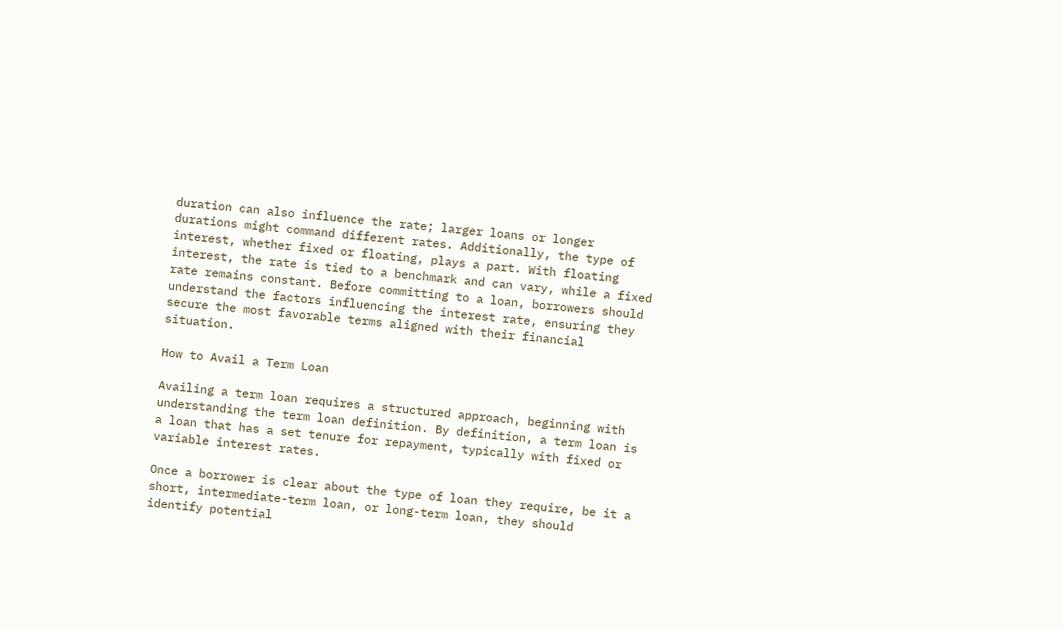duration can also influence the rate; larger loans or longer durations might command different rates. Additionally, the type of interest, whether fixed or floating, plays a part. With floating interest, the rate is tied to a benchmark and can vary, while a fixed rate remains constant. Before committing to a loan, borrowers should understand the factors influencing the interest rate, ensuring they secure the most favorable terms aligned with their financial situation.

How to Avail a Term Loan

Availing a term loan requires a structured approach, beginning with understanding the term loan definition. By definition, a term loan is a loan that has a set tenure for repayment, typically with fixed or variable interest rates.

Once a borrower is clear about the type of loan they require, be it a short, intermediate-term loan, or long-term loan, they should identify potential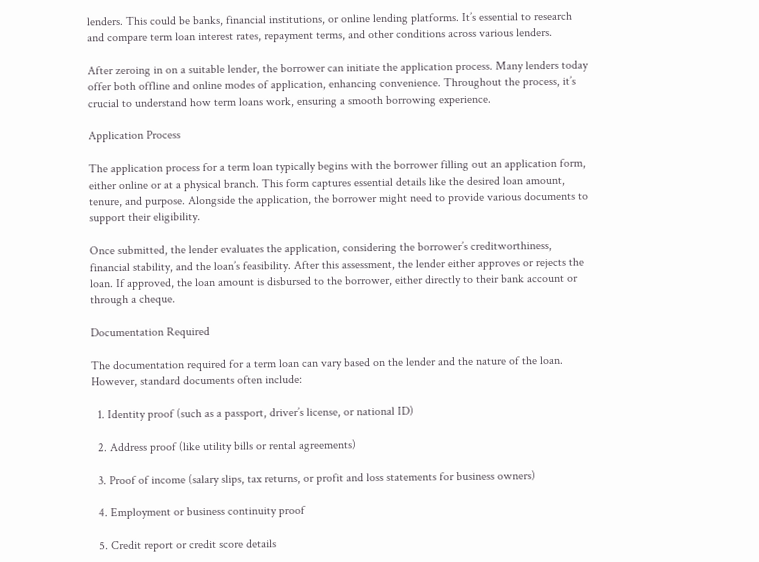lenders. This could be banks, financial institutions, or online lending platforms. It’s essential to research and compare term loan interest rates, repayment terms, and other conditions across various lenders.

After zeroing in on a suitable lender, the borrower can initiate the application process. Many lenders today offer both offline and online modes of application, enhancing convenience. Throughout the process, it’s crucial to understand how term loans work, ensuring a smooth borrowing experience.

Application Process

The application process for a term loan typically begins with the borrower filling out an application form, either online or at a physical branch. This form captures essential details like the desired loan amount, tenure, and purpose. Alongside the application, the borrower might need to provide various documents to support their eligibility.

Once submitted, the lender evaluates the application, considering the borrower’s creditworthiness, financial stability, and the loan’s feasibility. After this assessment, the lender either approves or rejects the loan. If approved, the loan amount is disbursed to the borrower, either directly to their bank account or through a cheque.

Documentation Required

The documentation required for a term loan can vary based on the lender and the nature of the loan. However, standard documents often include:

  1. Identity proof (such as a passport, driver’s license, or national ID)

  2. Address proof (like utility bills or rental agreements)

  3. Proof of income (salary slips, tax returns, or profit and loss statements for business owners)

  4. Employment or business continuity proof

  5. Credit report or credit score details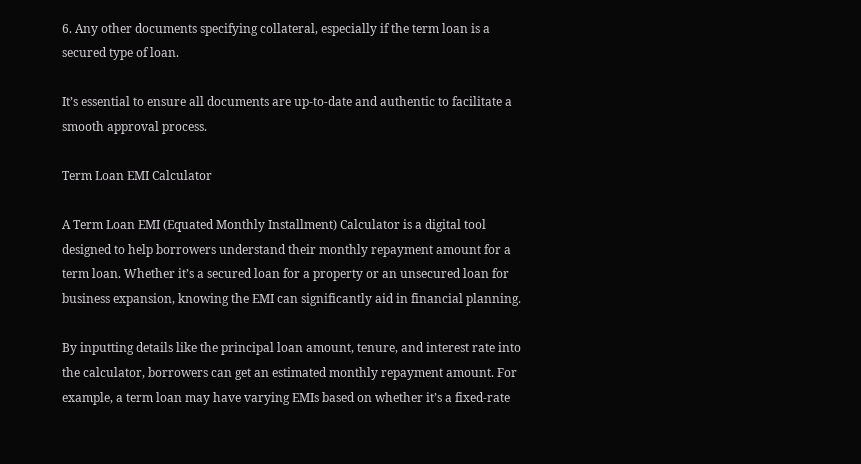6. Any other documents specifying collateral, especially if the term loan is a secured type of loan.

It’s essential to ensure all documents are up-to-date and authentic to facilitate a smooth approval process.

Term Loan EMI Calculator

A Term Loan EMI (Equated Monthly Installment) Calculator is a digital tool designed to help borrowers understand their monthly repayment amount for a term loan. Whether it’s a secured loan for a property or an unsecured loan for business expansion, knowing the EMI can significantly aid in financial planning.

By inputting details like the principal loan amount, tenure, and interest rate into the calculator, borrowers can get an estimated monthly repayment amount. For example, a term loan may have varying EMIs based on whether it’s a fixed-rate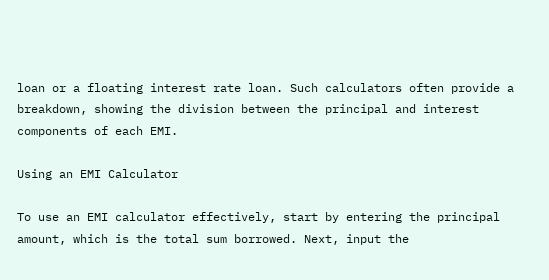loan or a floating interest rate loan. Such calculators often provide a breakdown, showing the division between the principal and interest components of each EMI.

Using an EMI Calculator

To use an EMI calculator effectively, start by entering the principal amount, which is the total sum borrowed. Next, input the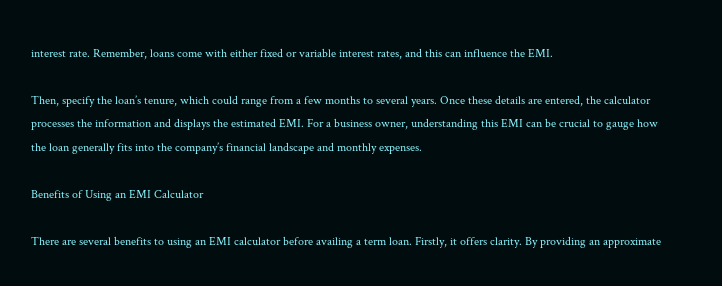interest rate. Remember, loans come with either fixed or variable interest rates, and this can influence the EMI.

Then, specify the loan’s tenure, which could range from a few months to several years. Once these details are entered, the calculator processes the information and displays the estimated EMI. For a business owner, understanding this EMI can be crucial to gauge how the loan generally fits into the company’s financial landscape and monthly expenses.

Benefits of Using an EMI Calculator

There are several benefits to using an EMI calculator before availing a term loan. Firstly, it offers clarity. By providing an approximate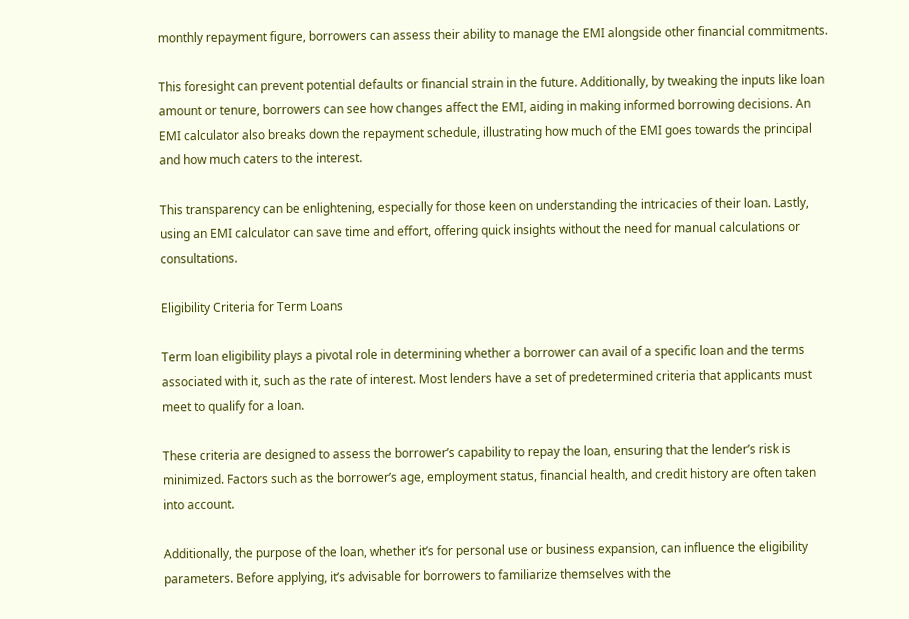monthly repayment figure, borrowers can assess their ability to manage the EMI alongside other financial commitments.

This foresight can prevent potential defaults or financial strain in the future. Additionally, by tweaking the inputs like loan amount or tenure, borrowers can see how changes affect the EMI, aiding in making informed borrowing decisions. An EMI calculator also breaks down the repayment schedule, illustrating how much of the EMI goes towards the principal and how much caters to the interest.

This transparency can be enlightening, especially for those keen on understanding the intricacies of their loan. Lastly, using an EMI calculator can save time and effort, offering quick insights without the need for manual calculations or consultations.

Eligibility Criteria for Term Loans

Term loan eligibility plays a pivotal role in determining whether a borrower can avail of a specific loan and the terms associated with it, such as the rate of interest. Most lenders have a set of predetermined criteria that applicants must meet to qualify for a loan.

These criteria are designed to assess the borrower’s capability to repay the loan, ensuring that the lender’s risk is minimized. Factors such as the borrower’s age, employment status, financial health, and credit history are often taken into account.

Additionally, the purpose of the loan, whether it’s for personal use or business expansion, can influence the eligibility parameters. Before applying, it’s advisable for borrowers to familiarize themselves with the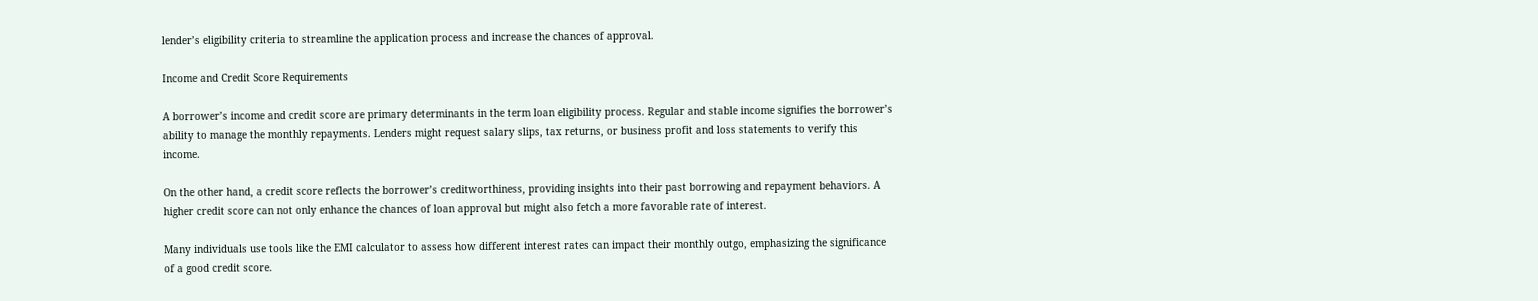lender’s eligibility criteria to streamline the application process and increase the chances of approval.

Income and Credit Score Requirements

A borrower’s income and credit score are primary determinants in the term loan eligibility process. Regular and stable income signifies the borrower’s ability to manage the monthly repayments. Lenders might request salary slips, tax returns, or business profit and loss statements to verify this income.

On the other hand, a credit score reflects the borrower’s creditworthiness, providing insights into their past borrowing and repayment behaviors. A higher credit score can not only enhance the chances of loan approval but might also fetch a more favorable rate of interest.

Many individuals use tools like the EMI calculator to assess how different interest rates can impact their monthly outgo, emphasizing the significance of a good credit score.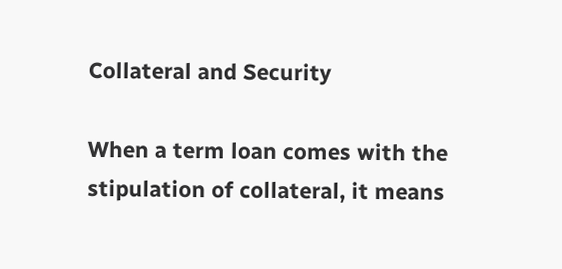Collateral and Security

When a term loan comes with the stipulation of collateral, it means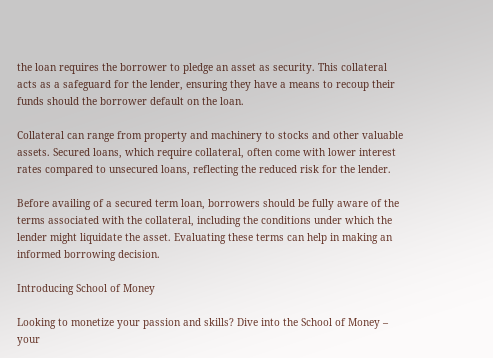the loan requires the borrower to pledge an asset as security. This collateral acts as a safeguard for the lender, ensuring they have a means to recoup their funds should the borrower default on the loan.

Collateral can range from property and machinery to stocks and other valuable assets. Secured loans, which require collateral, often come with lower interest rates compared to unsecured loans, reflecting the reduced risk for the lender.

Before availing of a secured term loan, borrowers should be fully aware of the terms associated with the collateral, including the conditions under which the lender might liquidate the asset. Evaluating these terms can help in making an informed borrowing decision.

Introducing School of Money

Looking to monetize your passion and skills? Dive into the School of Money – your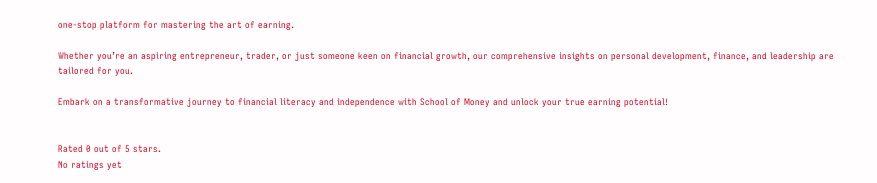one-stop platform for mastering the art of earning.

Whether you’re an aspiring entrepreneur, trader, or just someone keen on financial growth, our comprehensive insights on personal development, finance, and leadership are tailored for you.

Embark on a transformative journey to financial literacy and independence with School of Money and unlock your true earning potential!


Rated 0 out of 5 stars.
No ratings yet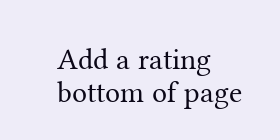Add a rating
bottom of page